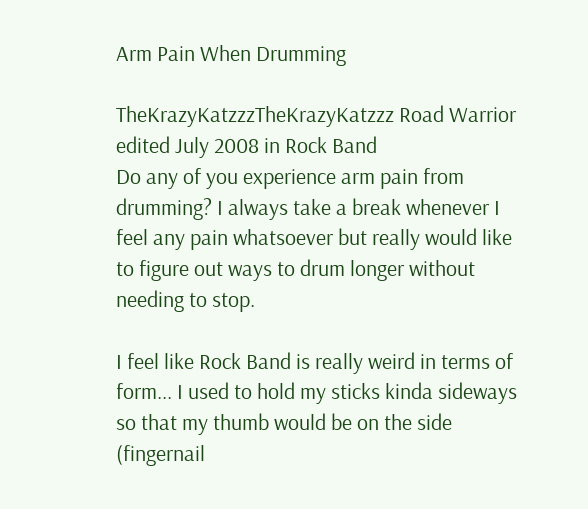Arm Pain When Drumming

TheKrazyKatzzzTheKrazyKatzzz Road Warrior
edited July 2008 in Rock Band
Do any of you experience arm pain from drumming? I always take a break whenever I feel any pain whatsoever but really would like to figure out ways to drum longer without needing to stop.

I feel like Rock Band is really weird in terms of form... I used to hold my sticks kinda sideways so that my thumb would be on the side (fingernail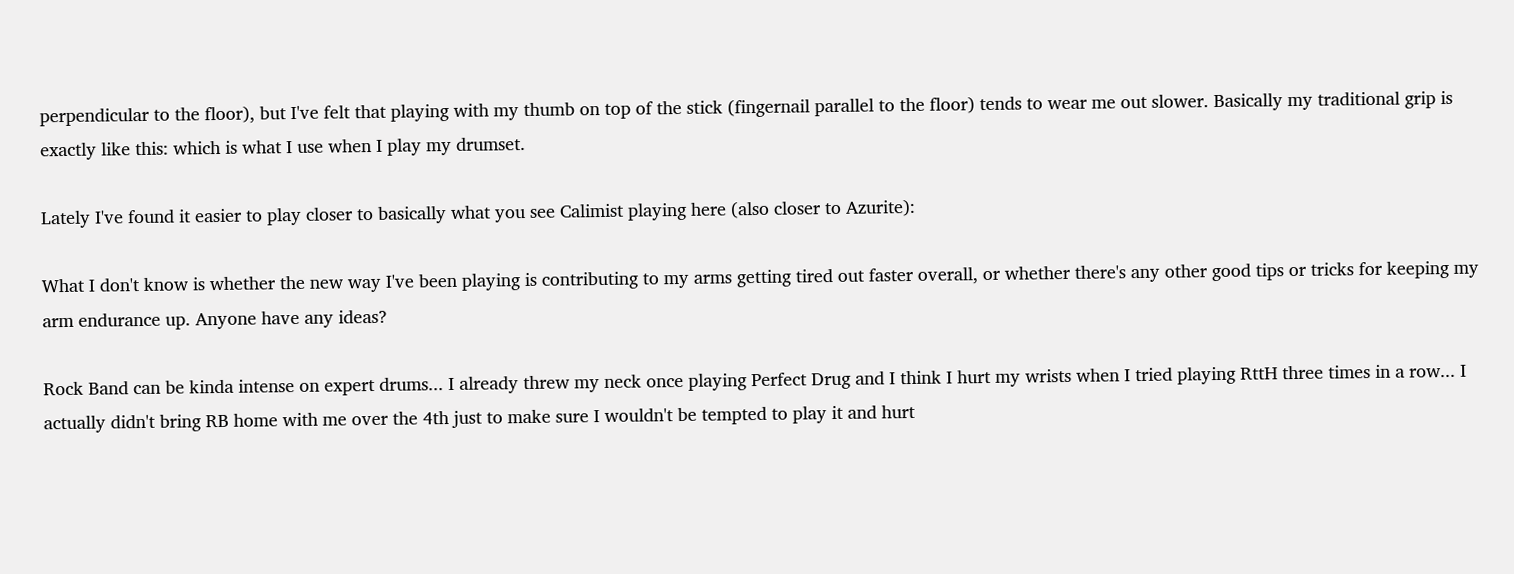perpendicular to the floor), but I've felt that playing with my thumb on top of the stick (fingernail parallel to the floor) tends to wear me out slower. Basically my traditional grip is exactly like this: which is what I use when I play my drumset.

Lately I've found it easier to play closer to basically what you see Calimist playing here (also closer to Azurite):

What I don't know is whether the new way I've been playing is contributing to my arms getting tired out faster overall, or whether there's any other good tips or tricks for keeping my arm endurance up. Anyone have any ideas?

Rock Band can be kinda intense on expert drums... I already threw my neck once playing Perfect Drug and I think I hurt my wrists when I tried playing RttH three times in a row... I actually didn't bring RB home with me over the 4th just to make sure I wouldn't be tempted to play it and hurt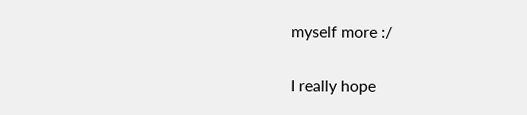myself more :/

I really hope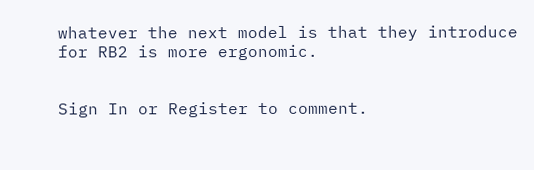whatever the next model is that they introduce for RB2 is more ergonomic.


Sign In or Register to comment.